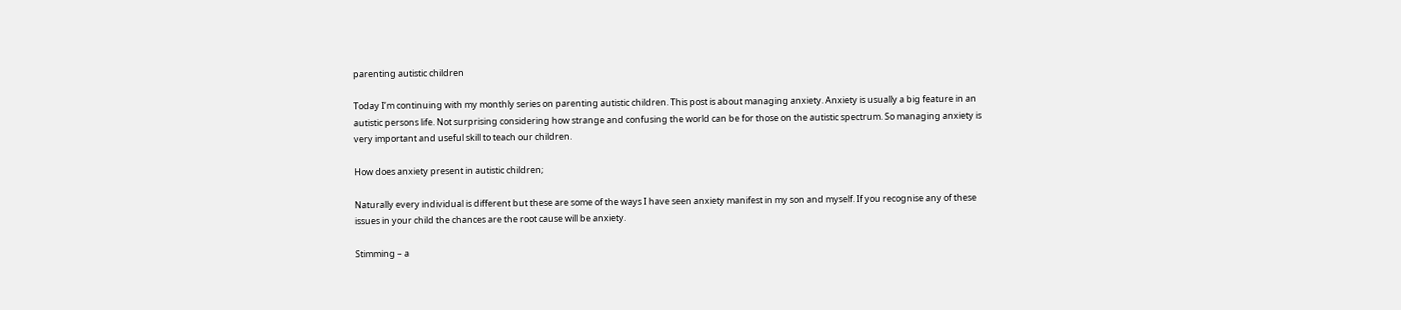parenting autistic children

Today I’m continuing with my monthly series on parenting autistic children. This post is about managing anxiety. Anxiety is usually a big feature in an autistic persons life. Not surprising considering how strange and confusing the world can be for those on the autistic spectrum. So managing anxiety is very important and useful skill to teach our children.

How does anxiety present in autistic children;

Naturally every individual is different but these are some of the ways I have seen anxiety manifest in my son and myself. If you recognise any of these issues in your child the chances are the root cause will be anxiety.

Stimming – a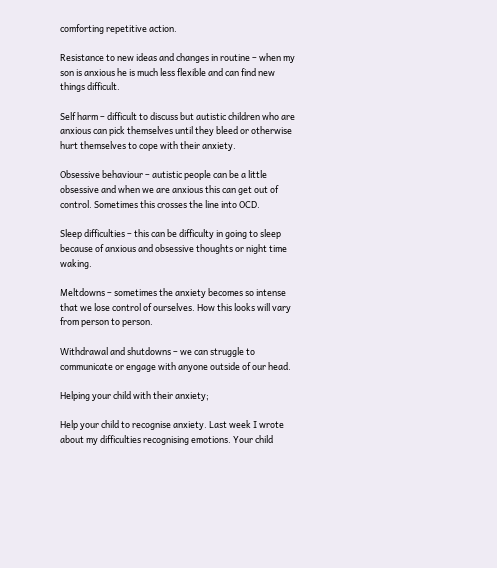comforting repetitive action.

Resistance to new ideas and changes in routine – when my son is anxious he is much less flexible and can find new things difficult.

Self harm – difficult to discuss but autistic children who are anxious can pick themselves until they bleed or otherwise hurt themselves to cope with their anxiety.

Obsessive behaviour – autistic people can be a little obsessive and when we are anxious this can get out of control. Sometimes this crosses the line into OCD.

Sleep difficulties – this can be difficulty in going to sleep because of anxious and obsessive thoughts or night time waking.

Meltdowns – sometimes the anxiety becomes so intense that we lose control of ourselves. How this looks will vary from person to person.

Withdrawal and shutdowns – we can struggle to communicate or engage with anyone outside of our head.

Helping your child with their anxiety;

Help your child to recognise anxiety. Last week I wrote about my difficulties recognising emotions. Your child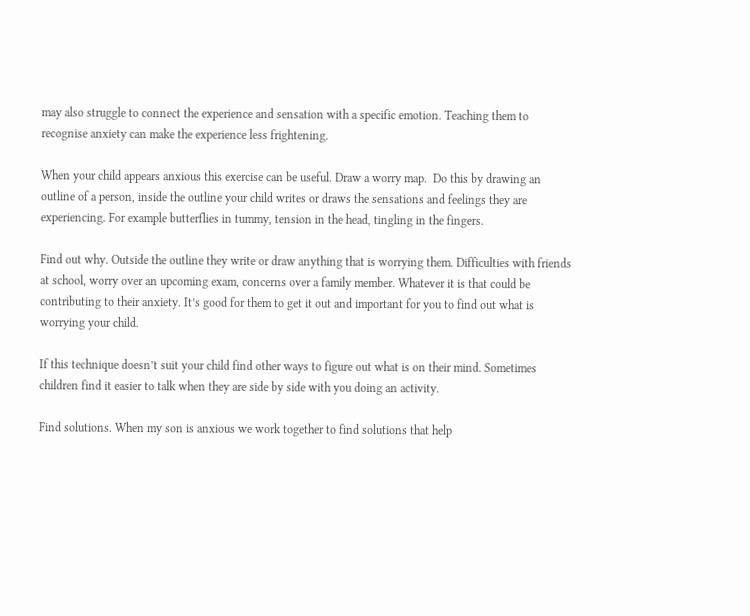may also struggle to connect the experience and sensation with a specific emotion. Teaching them to recognise anxiety can make the experience less frightening.

When your child appears anxious this exercise can be useful. Draw a worry map.  Do this by drawing an outline of a person, inside the outline your child writes or draws the sensations and feelings they are experiencing. For example butterflies in tummy, tension in the head, tingling in the fingers.

Find out why. Outside the outline they write or draw anything that is worrying them. Difficulties with friends at school, worry over an upcoming exam, concerns over a family member. Whatever it is that could be contributing to their anxiety. It’s good for them to get it out and important for you to find out what is worrying your child.

If this technique doesn’t suit your child find other ways to figure out what is on their mind. Sometimes children find it easier to talk when they are side by side with you doing an activity.

Find solutions. When my son is anxious we work together to find solutions that help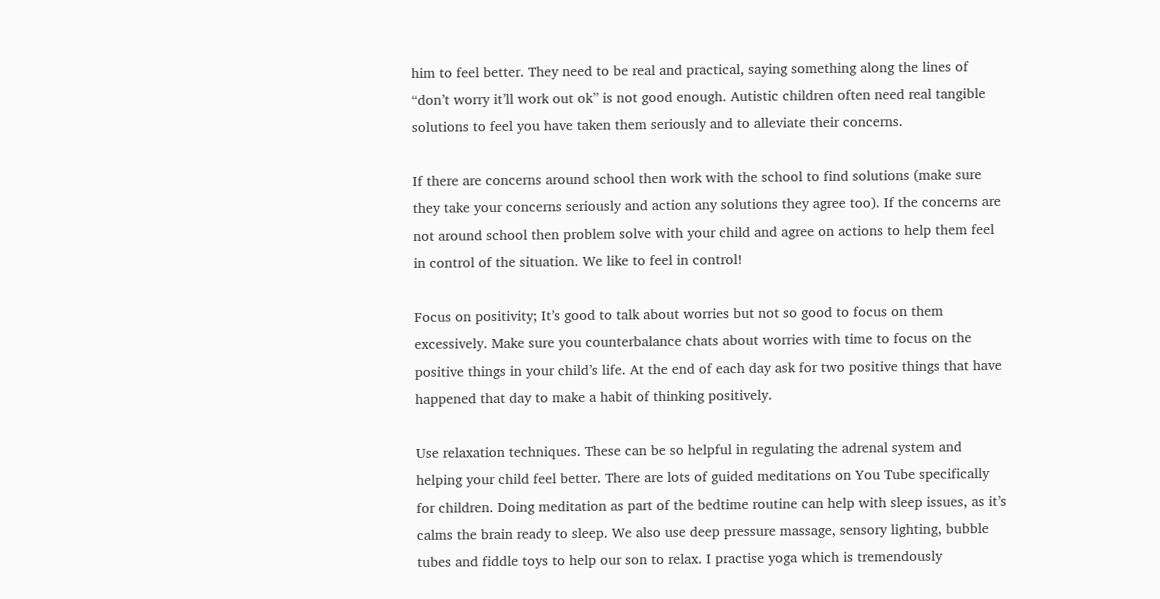him to feel better. They need to be real and practical, saying something along the lines of “don’t worry it’ll work out ok” is not good enough. Autistic children often need real tangible solutions to feel you have taken them seriously and to alleviate their concerns.

If there are concerns around school then work with the school to find solutions (make sure they take your concerns seriously and action any solutions they agree too). If the concerns are not around school then problem solve with your child and agree on actions to help them feel in control of the situation. We like to feel in control!

Focus on positivity; It’s good to talk about worries but not so good to focus on them excessively. Make sure you counterbalance chats about worries with time to focus on the positive things in your child’s life. At the end of each day ask for two positive things that have happened that day to make a habit of thinking positively.

Use relaxation techniques. These can be so helpful in regulating the adrenal system and helping your child feel better. There are lots of guided meditations on You Tube specifically for children. Doing meditation as part of the bedtime routine can help with sleep issues, as it’s calms the brain ready to sleep. We also use deep pressure massage, sensory lighting, bubble tubes and fiddle toys to help our son to relax. I practise yoga which is tremendously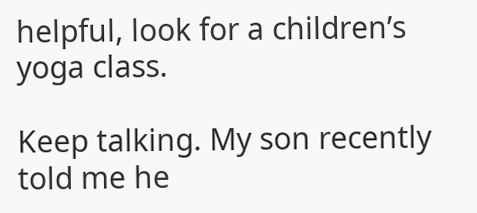helpful, look for a children’s yoga class.

Keep talking. My son recently told me he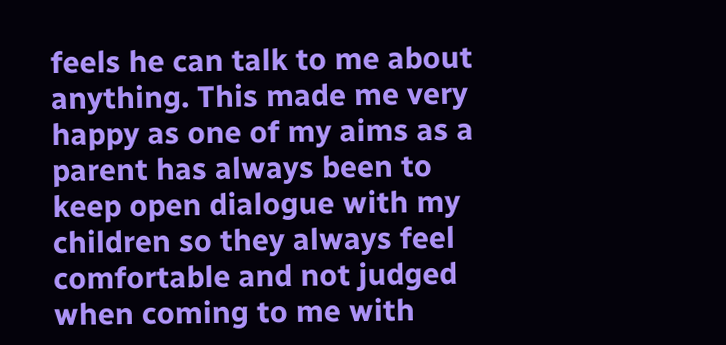feels he can talk to me about anything. This made me very happy as one of my aims as a parent has always been to keep open dialogue with my children so they always feel comfortable and not judged when coming to me with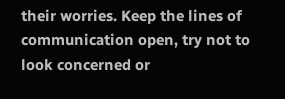their worries. Keep the lines of communication open, try not to look concerned or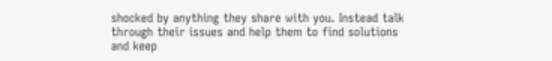shocked by anything they share with you. Instead talk through their issues and help them to find solutions and keep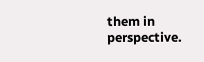them in perspective.